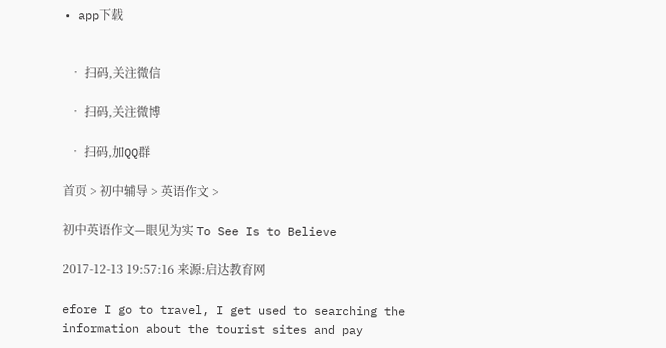• app下载


  • 扫码,关注微信

  • 扫码,关注微博

  • 扫码,加QQ群

首页 > 初中辅导 > 英语作文 >

初中英语作文—眼见为实 To See Is to Believe

2017-12-13 19:57:16 来源:启达教育网

efore I go to travel, I get used to searching the information about the tourist sites and pay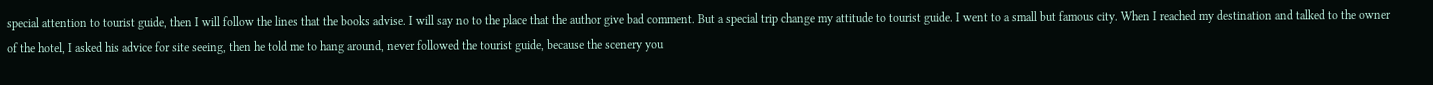special attention to tourist guide, then I will follow the lines that the books advise. I will say no to the place that the author give bad comment. But a special trip change my attitude to tourist guide. I went to a small but famous city. When I reached my destination and talked to the owner of the hotel, I asked his advice for site seeing, then he told me to hang around, never followed the tourist guide, because the scenery you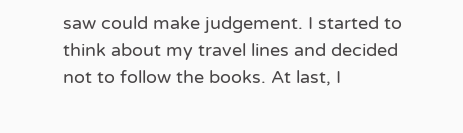saw could make judgement. I started to think about my travel lines and decided not to follow the books. At last, I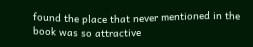found the place that never mentioned in the book was so attractive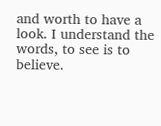and worth to have a look. I understand the words, to see is to believe.